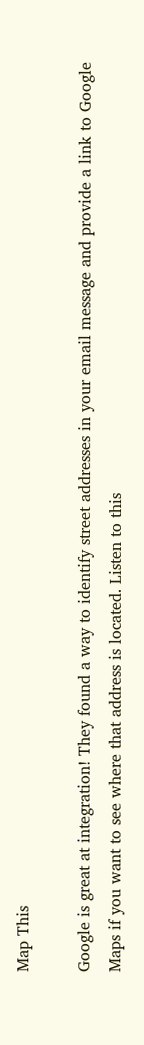Map This

Google is great at integration! They found a way to identify street addresses in your email message and provide a link to Google Maps if you want to see where that address is located. Listen to this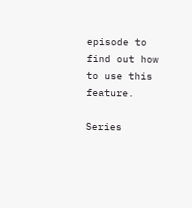episode to find out how to use this feature.

Series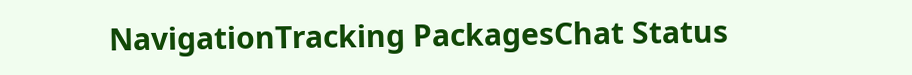NavigationTracking PackagesChat Status